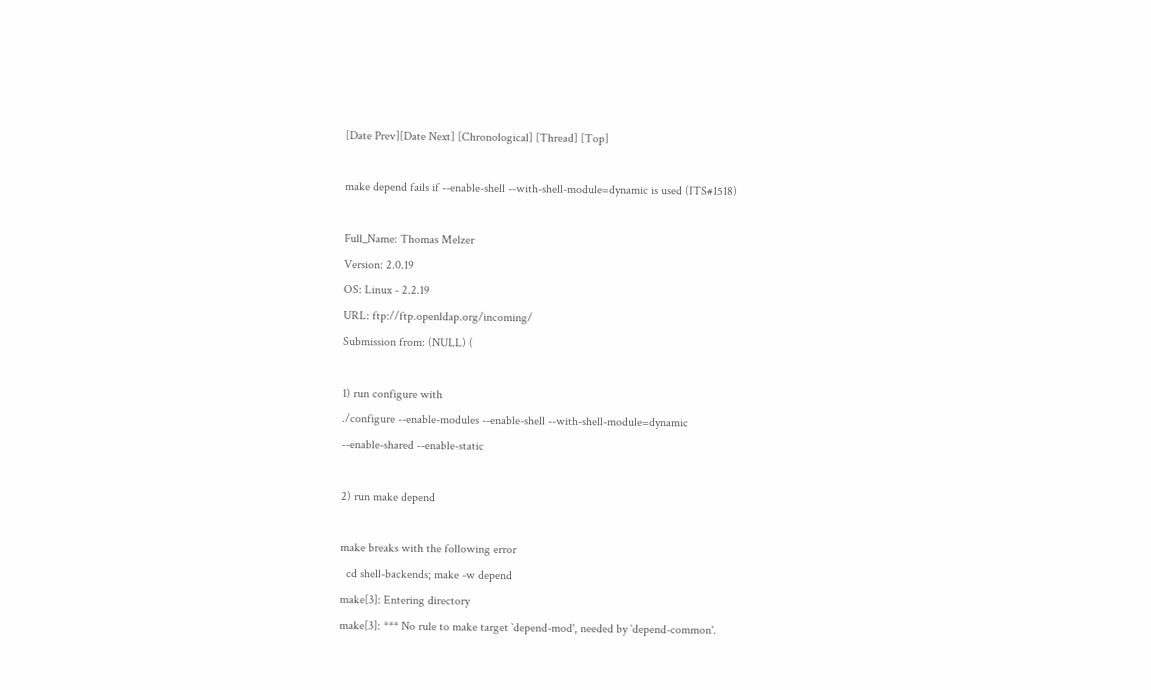[Date Prev][Date Next] [Chronological] [Thread] [Top]

make depend fails if --enable-shell --with-shell-module=dynamic is used (ITS#1518)

Full_Name: Thomas Melzer
Version: 2.0.19
OS: Linux - 2.2.19
URL: ftp://ftp.openldap.org/incoming/
Submission from: (NULL) (

1) run configure with
./configure --enable-modules --enable-shell --with-shell-module=dynamic
--enable-shared --enable-static

2) run make depend

make breaks with the following error
  cd shell-backends; make -w depend
make[3]: Entering directory
make[3]: *** No rule to make target `depend-mod', needed by `depend-common'.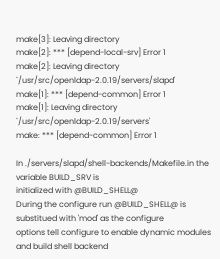make[3]: Leaving directory
make[2]: *** [depend-local-srv] Error 1
make[2]: Leaving directory `/usr/src/openldap-2.0.19/servers/slapd'
make[1]: *** [depend-common] Error 1
make[1]: Leaving directory `/usr/src/openldap-2.0.19/servers'
make: *** [depend-common] Error 1

In ./servers/slapd/shell-backends/Makefile.in the variable BUILD_SRV is
initialized with @BUILD_SHELL@
During the configure run @BUILD_SHELL@ is substitued with 'mod' as the configure
options tell configure to enable dynamic modules and build shell backend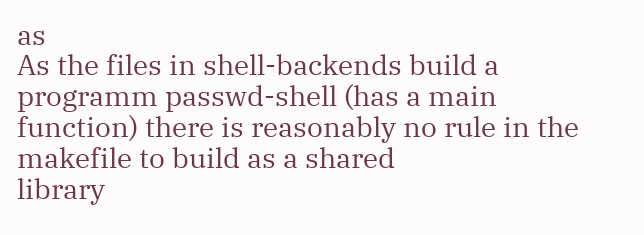as
As the files in shell-backends build a programm passwd-shell (has a main
function) there is reasonably no rule in the makefile to build as a shared
library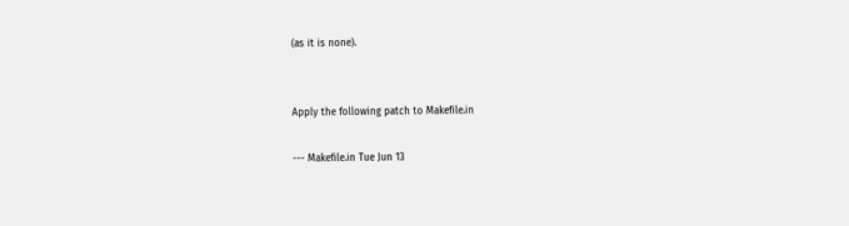(as it is none).


Apply the following patch to Makefile.in

--- Makefile.in Tue Jun 13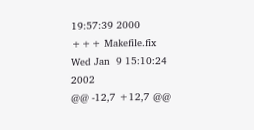19:57:39 2000
+++ Makefile.fix        Wed Jan  9 15:10:24 2002
@@ -12,7 +12,7 @@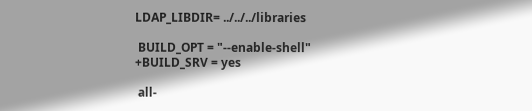LDAP_LIBDIR= ../../../libraries

 BUILD_OPT = "--enable-shell"
+BUILD_SRV = yes

 all-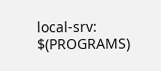local-srv: $(PROGRAMS)